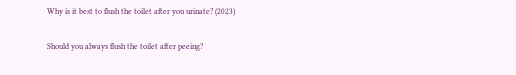Why is it best to flush the toilet after you urinate? (2023)

Should you always flush the toilet after peeing?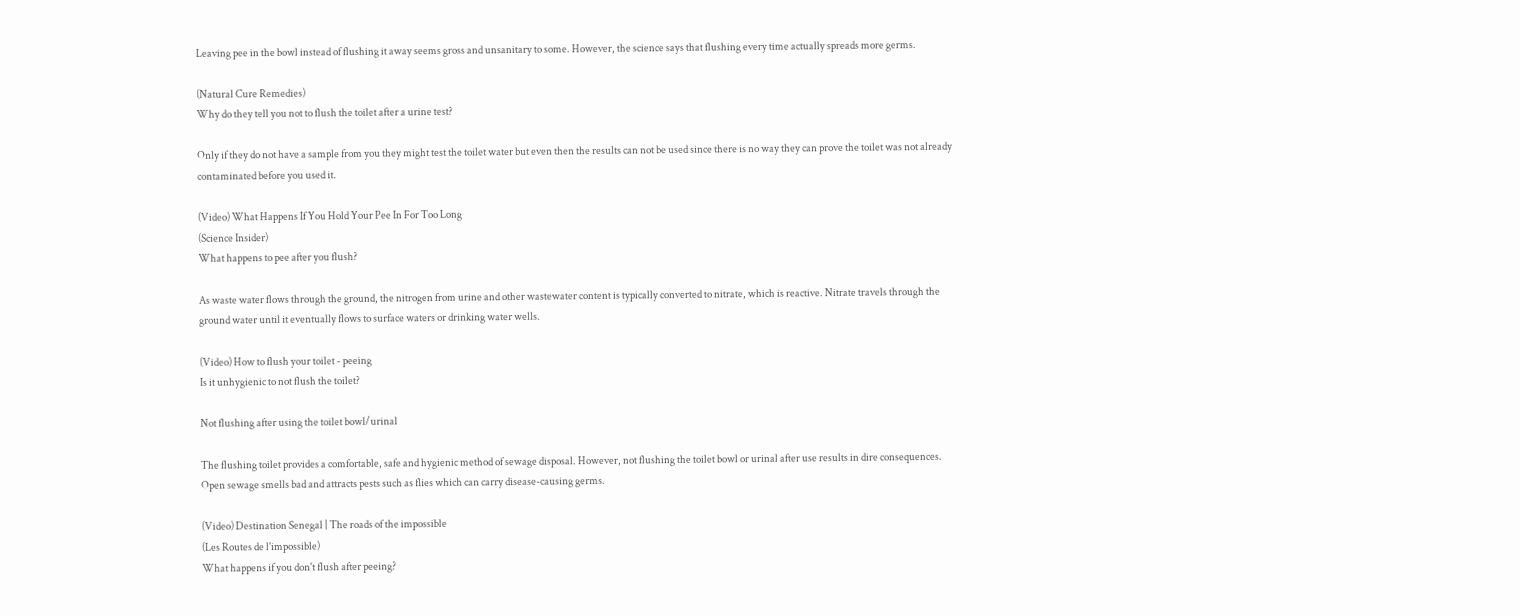Leaving pee in the bowl instead of flushing it away seems gross and unsanitary to some. However, the science says that flushing every time actually spreads more germs.

(Natural Cure Remedies)
Why do they tell you not to flush the toilet after a urine test?

Only if they do not have a sample from you they might test the toilet water but even then the results can not be used since there is no way they can prove the toilet was not already contaminated before you used it.

(Video) What Happens If You Hold Your Pee In For Too Long
(Science Insider)
What happens to pee after you flush?

As waste water flows through the ground, the nitrogen from urine and other wastewater content is typically converted to nitrate, which is reactive. Nitrate travels through the ground water until it eventually flows to surface waters or drinking water wells.

(Video) How to flush your toilet - peeing
Is it unhygienic to not flush the toilet?

Not flushing after using the toilet bowl/urinal

The flushing toilet provides a comfortable, safe and hygienic method of sewage disposal. However, not flushing the toilet bowl or urinal after use results in dire consequences. Open sewage smells bad and attracts pests such as flies which can carry disease-causing germs.

(Video) Destination Senegal | The roads of the impossible
(Les Routes de l'impossible)
What happens if you don't flush after peeing?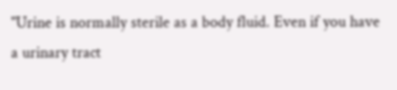"Urine is normally sterile as a body fluid. Even if you have a urinary tract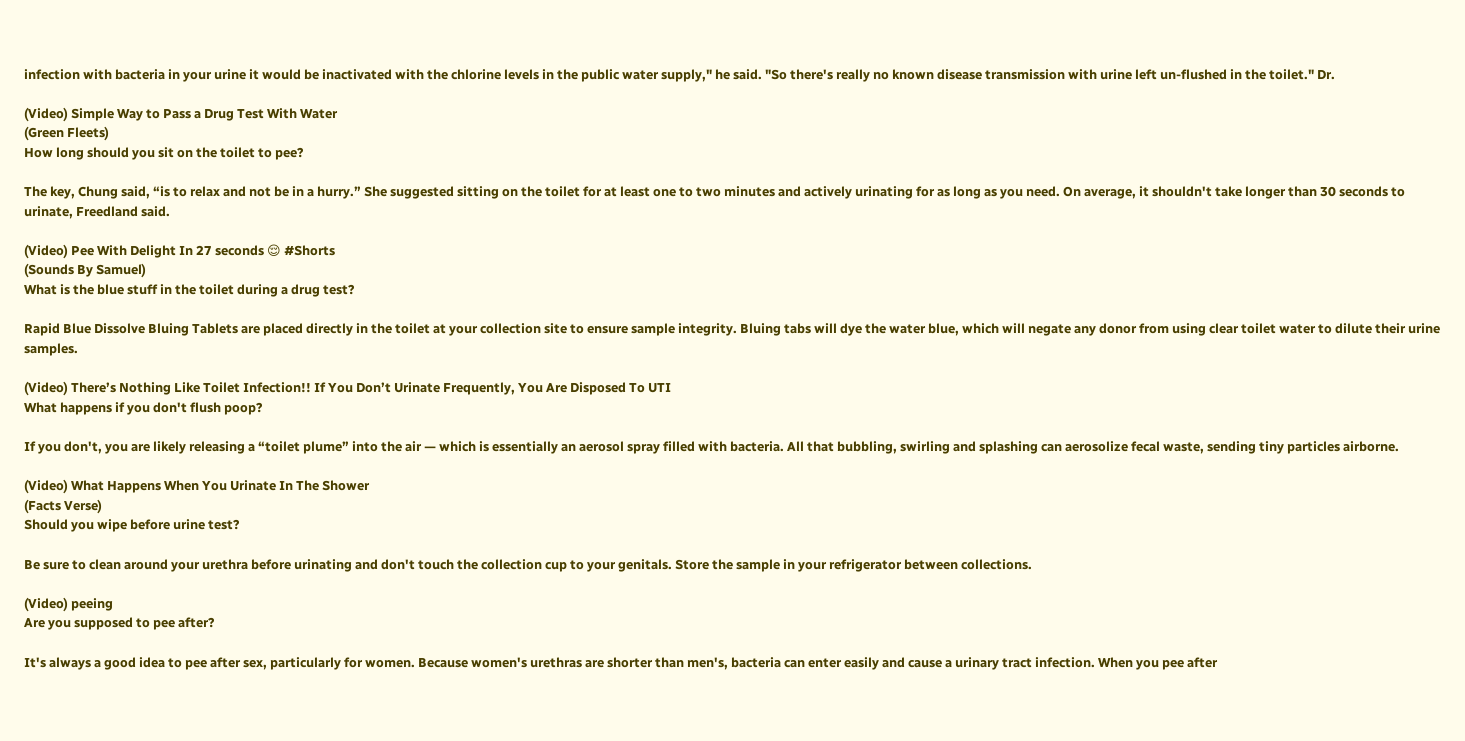infection with bacteria in your urine it would be inactivated with the chlorine levels in the public water supply," he said. "So there's really no known disease transmission with urine left un-flushed in the toilet." Dr.

(Video) Simple Way to Pass a Drug Test With Water
(Green Fleets)
How long should you sit on the toilet to pee?

The key, Chung said, “is to relax and not be in a hurry.” She suggested sitting on the toilet for at least one to two minutes and actively urinating for as long as you need. On average, it shouldn't take longer than 30 seconds to urinate, Freedland said.

(Video) Pee With Delight In 27 seconds 😌 #Shorts
(Sounds By Samuel)
What is the blue stuff in the toilet during a drug test?

Rapid Blue Dissolve Bluing Tablets are placed directly in the toilet at your collection site to ensure sample integrity. Bluing tabs will dye the water blue, which will negate any donor from using clear toilet water to dilute their urine samples.

(Video) There’s Nothing Like Toilet Infection!! If You Don’t Urinate Frequently, You Are Disposed To UTI
What happens if you don't flush poop?

If you don't, you are likely releasing a “toilet plume” into the air — which is essentially an aerosol spray filled with bacteria. All that bubbling, swirling and splashing can aerosolize fecal waste, sending tiny particles airborne.

(Video) What Happens When You Urinate In The Shower
(Facts Verse)
Should you wipe before urine test?

Be sure to clean around your urethra before urinating and don't touch the collection cup to your genitals. Store the sample in your refrigerator between collections.

(Video) peeing
Are you supposed to pee after?

It's always a good idea to pee after sex, particularly for women. Because women's urethras are shorter than men's, bacteria can enter easily and cause a urinary tract infection. When you pee after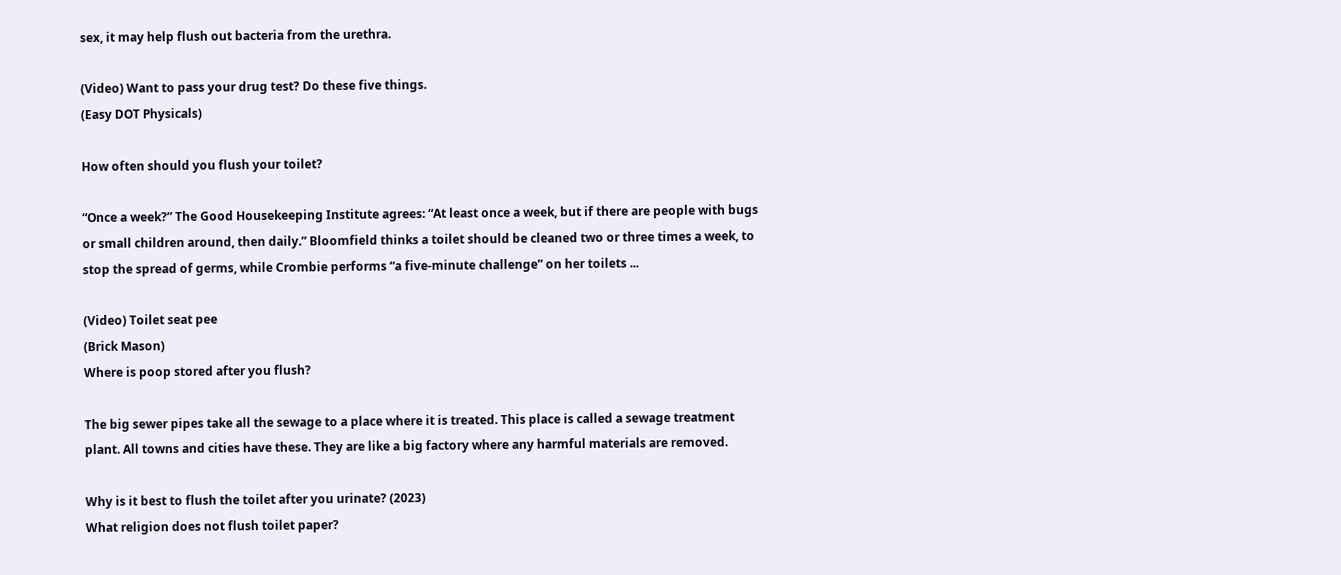sex, it may help flush out bacteria from the urethra.

(Video) Want to pass your drug test? Do these five things.
(Easy DOT Physicals)

How often should you flush your toilet?

“Once a week?” The Good Housekeeping Institute agrees: “At least once a week, but if there are people with bugs or small children around, then daily.” Bloomfield thinks a toilet should be cleaned two or three times a week, to stop the spread of germs, while Crombie performs “a five-minute challenge” on her toilets ...

(Video) Toilet seat pee
(Brick Mason)
Where is poop stored after you flush?

The big sewer pipes take all the sewage to a place where it is treated. This place is called a sewage treatment plant. All towns and cities have these. They are like a big factory where any harmful materials are removed.

Why is it best to flush the toilet after you urinate? (2023)
What religion does not flush toilet paper?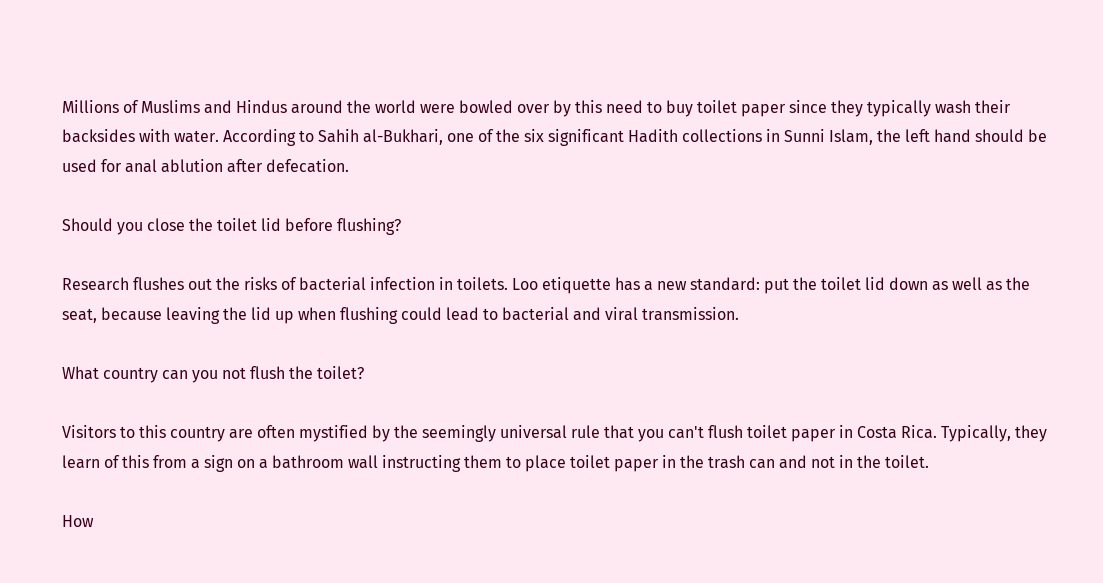Millions of Muslims and Hindus around the world were bowled over by this need to buy toilet paper since they typically wash their backsides with water. According to Sahih al-Bukhari, one of the six significant Hadith collections in Sunni Islam, the left hand should be used for anal ablution after defecation.

Should you close the toilet lid before flushing?

Research flushes out the risks of bacterial infection in toilets. Loo etiquette has a new standard: put the toilet lid down as well as the seat, because leaving the lid up when flushing could lead to bacterial and viral transmission.

What country can you not flush the toilet?

Visitors to this country are often mystified by the seemingly universal rule that you can't flush toilet paper in Costa Rica. Typically, they learn of this from a sign on a bathroom wall instructing them to place toilet paper in the trash can and not in the toilet.

How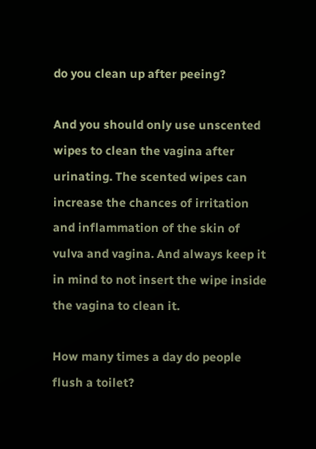do you clean up after peeing?

And you should only use unscented wipes to clean the vagina after urinating. The scented wipes can increase the chances of irritation and inflammation of the skin of vulva and vagina. And always keep it in mind to not insert the wipe inside the vagina to clean it.

How many times a day do people flush a toilet?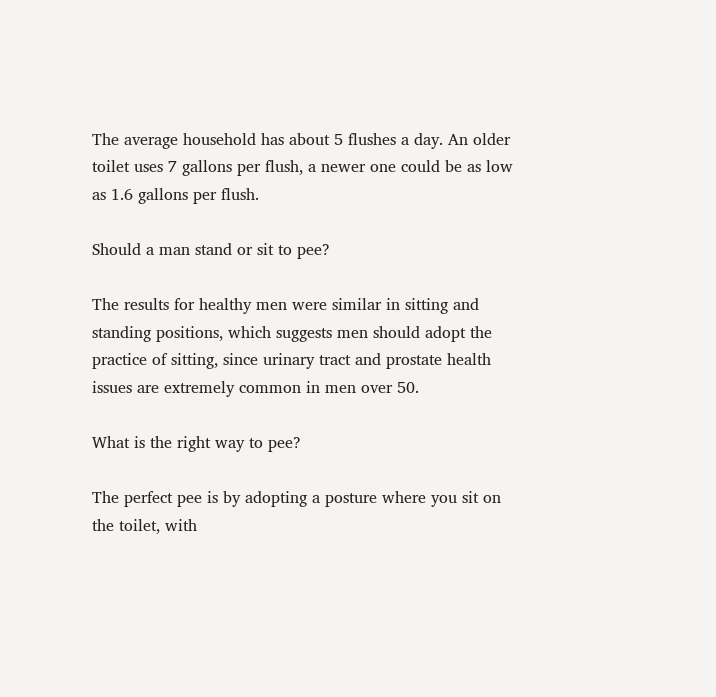The average household has about 5 flushes a day. An older toilet uses 7 gallons per flush, a newer one could be as low as 1.6 gallons per flush.

Should a man stand or sit to pee?

The results for healthy men were similar in sitting and standing positions, which suggests men should adopt the practice of sitting, since urinary tract and prostate health issues are extremely common in men over 50.

What is the right way to pee?

The perfect pee is by adopting a posture where you sit on the toilet, with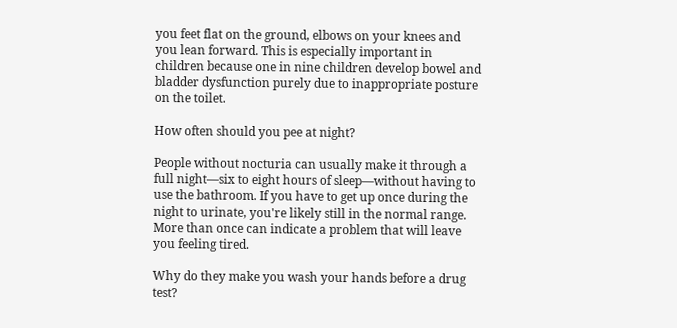you feet flat on the ground, elbows on your knees and you lean forward. This is especially important in children because one in nine children develop bowel and bladder dysfunction purely due to inappropriate posture on the toilet.

How often should you pee at night?

People without nocturia can usually make it through a full night—six to eight hours of sleep—without having to use the bathroom. If you have to get up once during the night to urinate, you're likely still in the normal range. More than once can indicate a problem that will leave you feeling tired.

Why do they make you wash your hands before a drug test?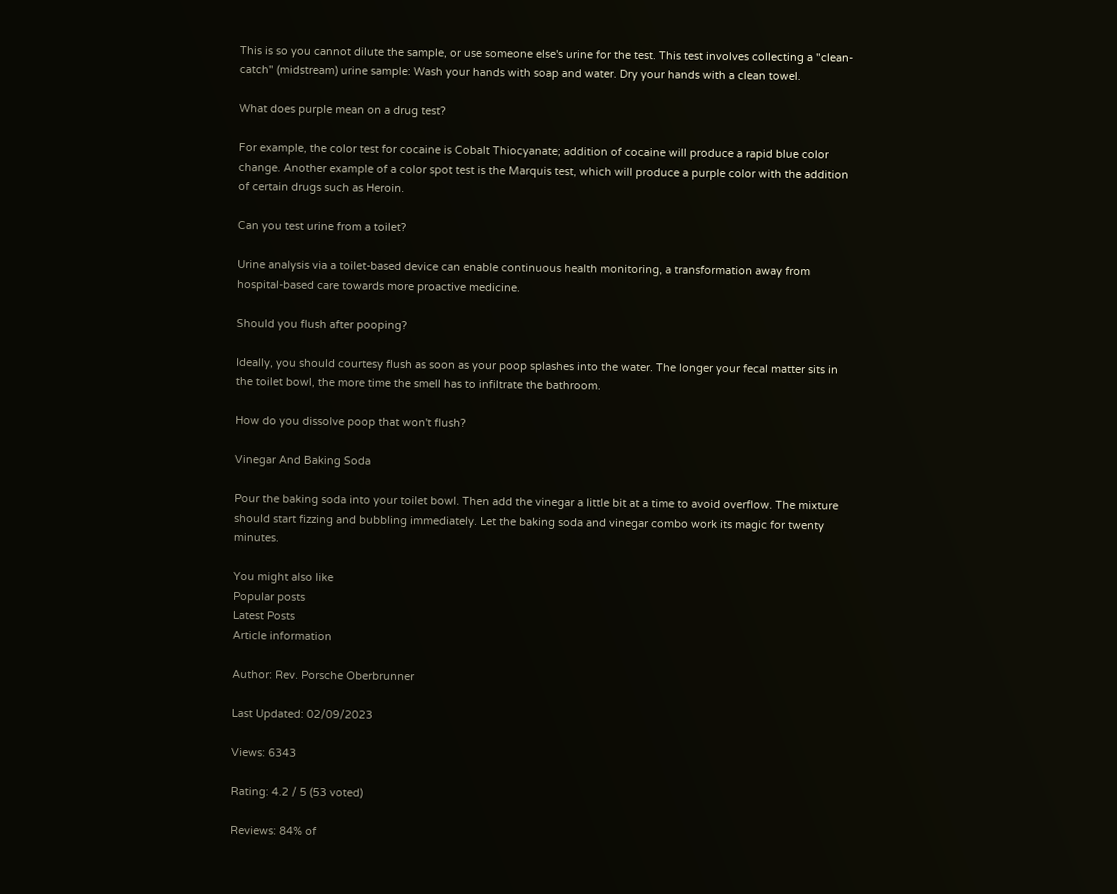This is so you cannot dilute the sample, or use someone else's urine for the test. This test involves collecting a "clean-catch" (midstream) urine sample: Wash your hands with soap and water. Dry your hands with a clean towel.

What does purple mean on a drug test?

For example, the color test for cocaine is Cobalt Thiocyanate; addition of cocaine will produce a rapid blue color change. Another example of a color spot test is the Marquis test, which will produce a purple color with the addition of certain drugs such as Heroin.

Can you test urine from a toilet?

Urine analysis via a toilet-based device can enable continuous health monitoring, a transformation away from hospital-based care towards more proactive medicine.

Should you flush after pooping?

Ideally, you should courtesy flush as soon as your poop splashes into the water. The longer your fecal matter sits in the toilet bowl, the more time the smell has to infiltrate the bathroom.

How do you dissolve poop that won't flush?

Vinegar And Baking Soda

Pour the baking soda into your toilet bowl. Then add the vinegar a little bit at a time to avoid overflow. The mixture should start fizzing and bubbling immediately. Let the baking soda and vinegar combo work its magic for twenty minutes.

You might also like
Popular posts
Latest Posts
Article information

Author: Rev. Porsche Oberbrunner

Last Updated: 02/09/2023

Views: 6343

Rating: 4.2 / 5 (53 voted)

Reviews: 84% of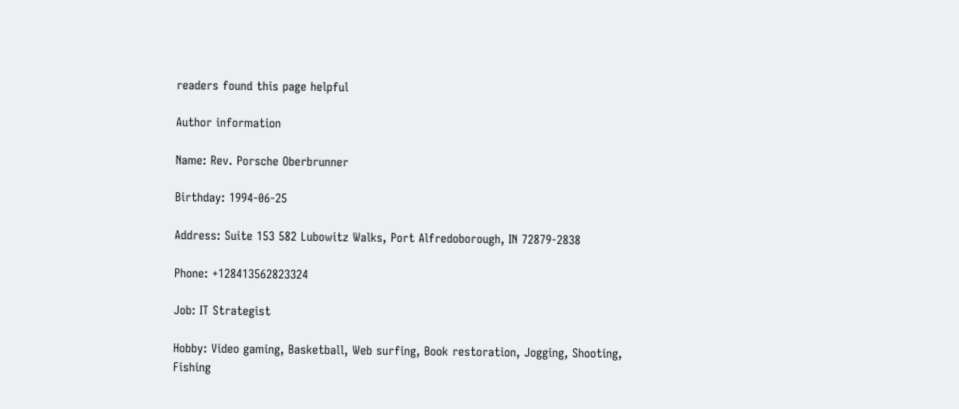readers found this page helpful

Author information

Name: Rev. Porsche Oberbrunner

Birthday: 1994-06-25

Address: Suite 153 582 Lubowitz Walks, Port Alfredoborough, IN 72879-2838

Phone: +128413562823324

Job: IT Strategist

Hobby: Video gaming, Basketball, Web surfing, Book restoration, Jogging, Shooting, Fishing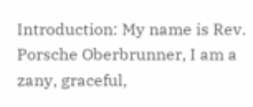Introduction: My name is Rev. Porsche Oberbrunner, I am a zany, graceful,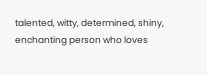talented, witty, determined, shiny, enchanting person who loves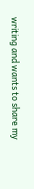writing and wants to share my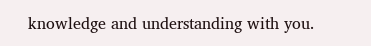knowledge and understanding with you.